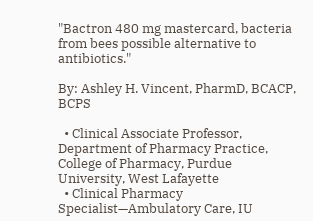"Bactron 480 mg mastercard, bacteria from bees possible alternative to antibiotics."

By: Ashley H. Vincent, PharmD, BCACP, BCPS

  • Clinical Associate Professor, Department of Pharmacy Practice, College of Pharmacy, Purdue University, West Lafayette
  • Clinical Pharmacy Specialist—Ambulatory Care, IU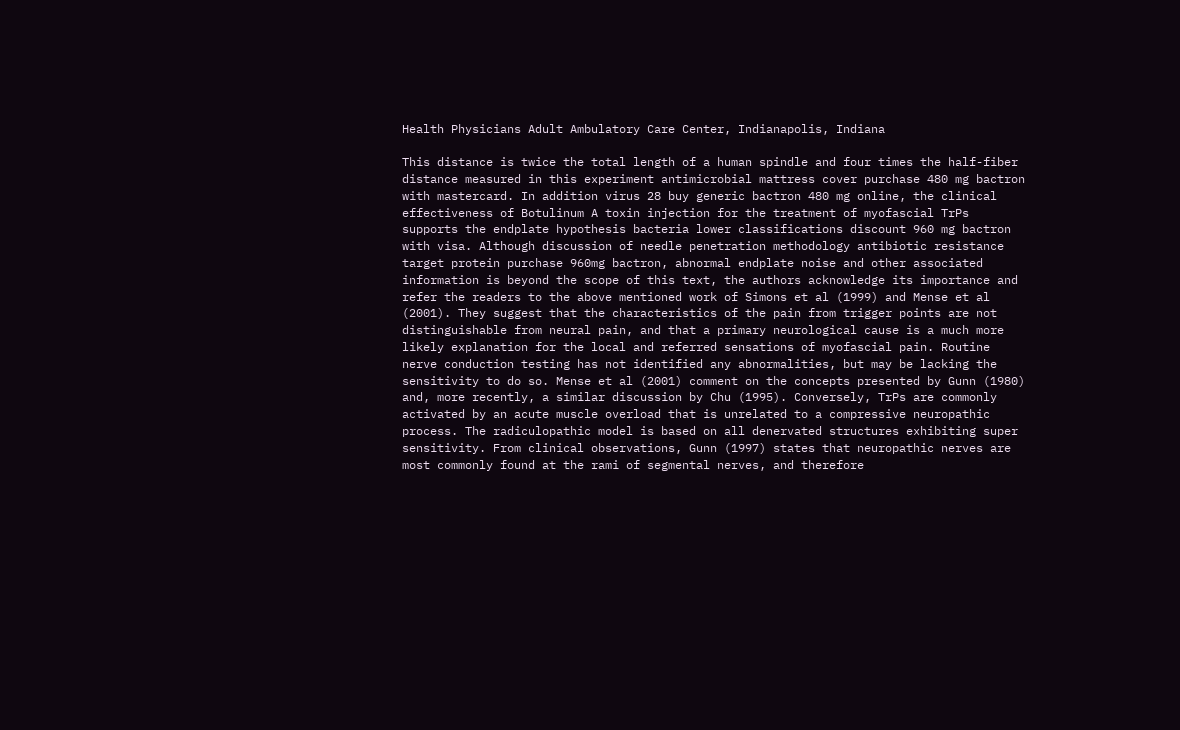Health Physicians Adult Ambulatory Care Center, Indianapolis, Indiana

This distance is twice the total length of a human spindle and four times the half-fiber distance measured in this experiment antimicrobial mattress cover purchase 480 mg bactron with mastercard. In addition virus 28 buy generic bactron 480 mg online, the clinical effectiveness of Botulinum A toxin injection for the treatment of myofascial TrPs supports the endplate hypothesis bacteria lower classifications discount 960 mg bactron with visa. Although discussion of needle penetration methodology antibiotic resistance target protein purchase 960mg bactron, abnormal endplate noise and other associated information is beyond the scope of this text, the authors acknowledge its importance and refer the readers to the above mentioned work of Simons et al (1999) and Mense et al (2001). They suggest that the characteristics of the pain from trigger points are not distinguishable from neural pain, and that a primary neurological cause is a much more likely explanation for the local and referred sensations of myofascial pain. Routine nerve conduction testing has not identified any abnormalities, but may be lacking the sensitivity to do so. Mense et al (2001) comment on the concepts presented by Gunn (1980) and, more recently, a similar discussion by Chu (1995). Conversely, TrPs are commonly activated by an acute muscle overload that is unrelated to a compressive neuropathic process. The radiculopathic model is based on all denervated structures exhibiting super sensitivity. From clinical observations, Gunn (1997) states that neuropathic nerves are most commonly found at the rami of segmental nerves, and therefore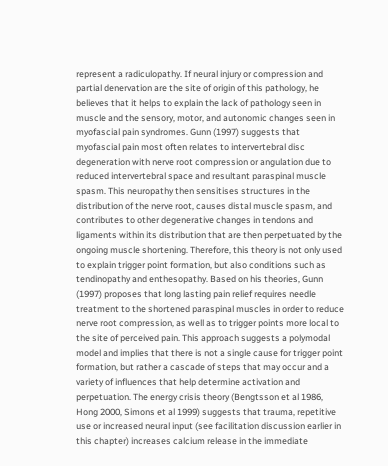represent a radiculopathy. If neural injury or compression and partial denervation are the site of origin of this pathology, he believes that it helps to explain the lack of pathology seen in muscle and the sensory, motor, and autonomic changes seen in myofascial pain syndromes. Gunn (1997) suggests that myofascial pain most often relates to intervertebral disc degeneration with nerve root compression or angulation due to reduced intervertebral space and resultant paraspinal muscle spasm. This neuropathy then sensitises structures in the distribution of the nerve root, causes distal muscle spasm, and contributes to other degenerative changes in tendons and ligaments within its distribution that are then perpetuated by the ongoing muscle shortening. Therefore, this theory is not only used to explain trigger point formation, but also conditions such as tendinopathy and enthesopathy. Based on his theories, Gunn (1997) proposes that long lasting pain relief requires needle treatment to the shortened paraspinal muscles in order to reduce nerve root compression, as well as to trigger points more local to the site of perceived pain. This approach suggests a polymodal model and implies that there is not a single cause for trigger point formation, but rather a cascade of steps that may occur and a variety of influences that help determine activation and perpetuation. The energy crisis theory (Bengtsson et al 1986, Hong 2000, Simons et al 1999) suggests that trauma, repetitive use or increased neural input (see facilitation discussion earlier in this chapter) increases calcium release in the immediate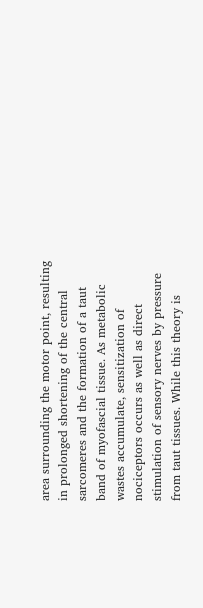area surrounding the motor point, resulting in prolonged shortening of the central sarcomeres and the formation of a taut band of myofascial tissue. As metabolic wastes accumulate, sensitization of nociceptors occurs as well as direct stimulation of sensory nerves by pressure from taut tissues. While this theory is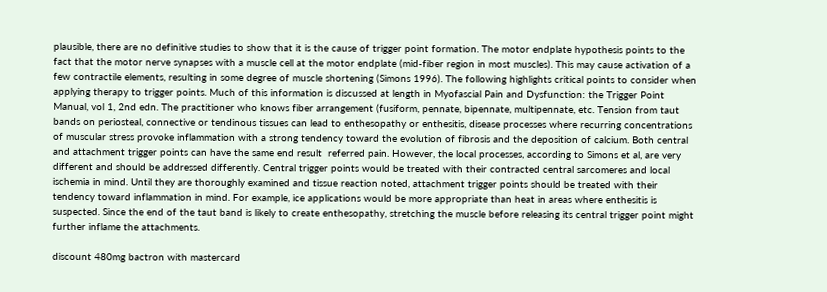plausible, there are no definitive studies to show that it is the cause of trigger point formation. The motor endplate hypothesis points to the fact that the motor nerve synapses with a muscle cell at the motor endplate (mid-fiber region in most muscles). This may cause activation of a few contractile elements, resulting in some degree of muscle shortening (Simons 1996). The following highlights critical points to consider when applying therapy to trigger points. Much of this information is discussed at length in Myofascial Pain and Dysfunction: the Trigger Point Manual, vol 1, 2nd edn. The practitioner who knows fiber arrangement (fusiform, pennate, bipennate, multipennate, etc. Tension from taut bands on periosteal, connective or tendinous tissues can lead to enthesopathy or enthesitis, disease processes where recurring concentrations of muscular stress provoke inflammation with a strong tendency toward the evolution of fibrosis and the deposition of calcium. Both central and attachment trigger points can have the same end result  referred pain. However, the local processes, according to Simons et al, are very different and should be addressed differently. Central trigger points would be treated with their contracted central sarcomeres and local ischemia in mind. Until they are thoroughly examined and tissue reaction noted, attachment trigger points should be treated with their tendency toward inflammation in mind. For example, ice applications would be more appropriate than heat in areas where enthesitis is suspected. Since the end of the taut band is likely to create enthesopathy, stretching the muscle before releasing its central trigger point might further inflame the attachments.

discount 480mg bactron with mastercard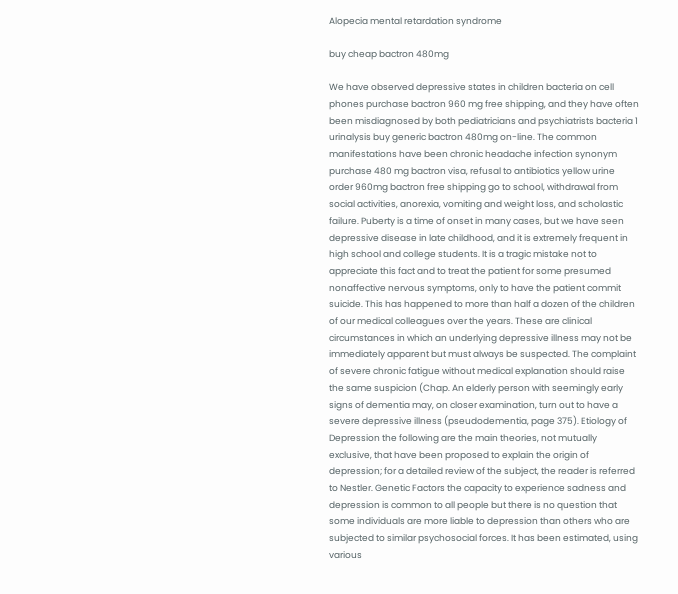Alopecia mental retardation syndrome

buy cheap bactron 480mg

We have observed depressive states in children bacteria on cell phones purchase bactron 960 mg free shipping, and they have often been misdiagnosed by both pediatricians and psychiatrists bacteria 1 urinalysis buy generic bactron 480mg on-line. The common manifestations have been chronic headache infection synonym purchase 480 mg bactron visa, refusal to antibiotics yellow urine order 960mg bactron free shipping go to school, withdrawal from social activities, anorexia, vomiting and weight loss, and scholastic failure. Puberty is a time of onset in many cases, but we have seen depressive disease in late childhood, and it is extremely frequent in high school and college students. It is a tragic mistake not to appreciate this fact and to treat the patient for some presumed nonaffective nervous symptoms, only to have the patient commit suicide. This has happened to more than half a dozen of the children of our medical colleagues over the years. These are clinical circumstances in which an underlying depressive illness may not be immediately apparent but must always be suspected. The complaint of severe chronic fatigue without medical explanation should raise the same suspicion (Chap. An elderly person with seemingly early signs of dementia may, on closer examination, turn out to have a severe depressive illness (pseudodementia, page 375). Etiology of Depression the following are the main theories, not mutually exclusive, that have been proposed to explain the origin of depression; for a detailed review of the subject, the reader is referred to Nestler. Genetic Factors the capacity to experience sadness and depression is common to all people but there is no question that some individuals are more liable to depression than others who are subjected to similar psychosocial forces. It has been estimated, using various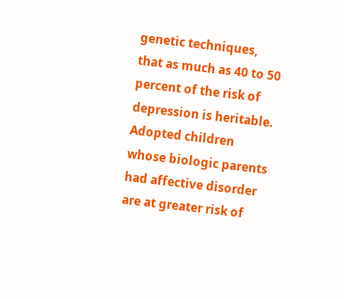genetic techniques, that as much as 40 to 50 percent of the risk of depression is heritable. Adopted children whose biologic parents had affective disorder are at greater risk of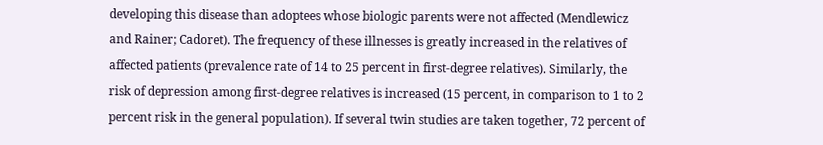developing this disease than adoptees whose biologic parents were not affected (Mendlewicz and Rainer; Cadoret). The frequency of these illnesses is greatly increased in the relatives of affected patients (prevalence rate of 14 to 25 percent in first-degree relatives). Similarly, the risk of depression among first-degree relatives is increased (15 percent, in comparison to 1 to 2 percent risk in the general population). If several twin studies are taken together, 72 percent of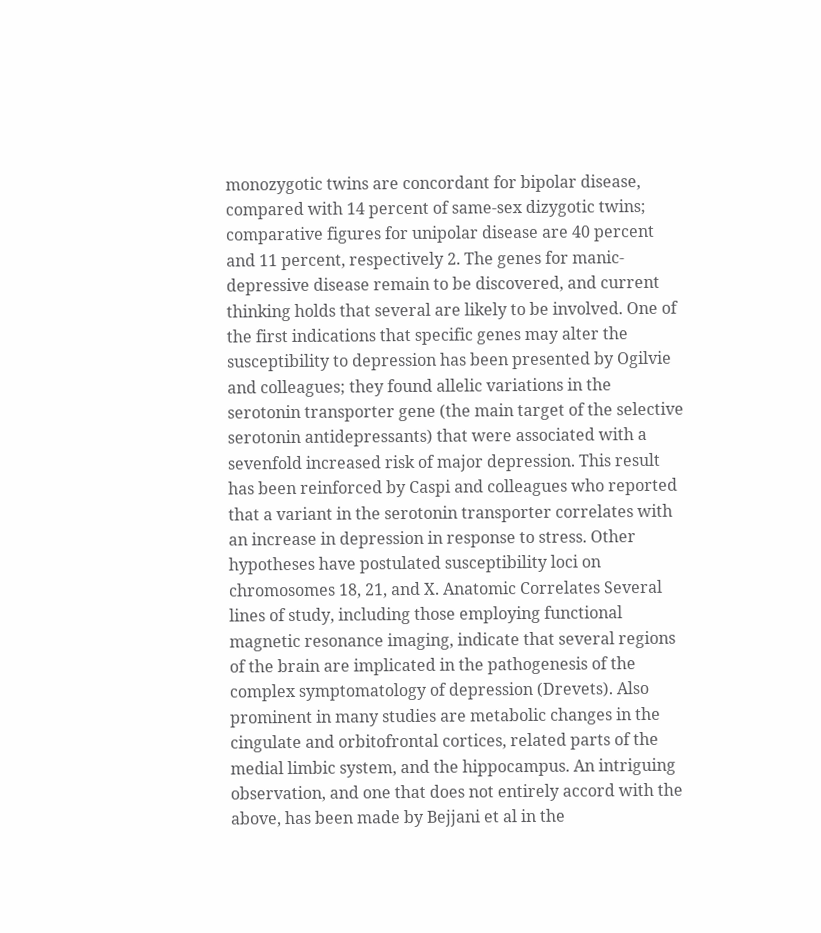monozygotic twins are concordant for bipolar disease, compared with 14 percent of same-sex dizygotic twins; comparative figures for unipolar disease are 40 percent and 11 percent, respectively 2. The genes for manic-depressive disease remain to be discovered, and current thinking holds that several are likely to be involved. One of the first indications that specific genes may alter the susceptibility to depression has been presented by Ogilvie and colleagues; they found allelic variations in the serotonin transporter gene (the main target of the selective serotonin antidepressants) that were associated with a sevenfold increased risk of major depression. This result has been reinforced by Caspi and colleagues who reported that a variant in the serotonin transporter correlates with an increase in depression in response to stress. Other hypotheses have postulated susceptibility loci on chromosomes 18, 21, and X. Anatomic Correlates Several lines of study, including those employing functional magnetic resonance imaging, indicate that several regions of the brain are implicated in the pathogenesis of the complex symptomatology of depression (Drevets). Also prominent in many studies are metabolic changes in the cingulate and orbitofrontal cortices, related parts of the medial limbic system, and the hippocampus. An intriguing observation, and one that does not entirely accord with the above, has been made by Bejjani et al in the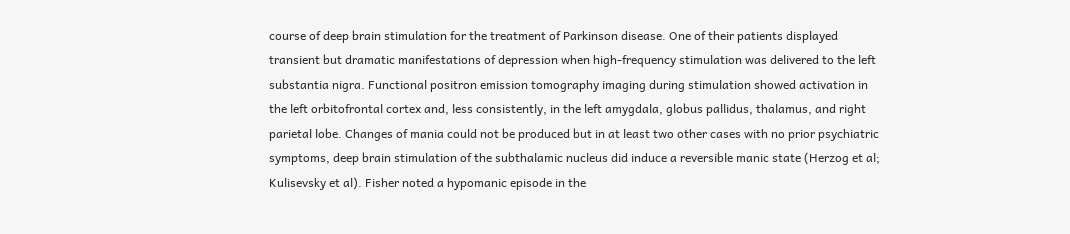course of deep brain stimulation for the treatment of Parkinson disease. One of their patients displayed transient but dramatic manifestations of depression when high-frequency stimulation was delivered to the left substantia nigra. Functional positron emission tomography imaging during stimulation showed activation in the left orbitofrontal cortex and, less consistently, in the left amygdala, globus pallidus, thalamus, and right parietal lobe. Changes of mania could not be produced but in at least two other cases with no prior psychiatric symptoms, deep brain stimulation of the subthalamic nucleus did induce a reversible manic state (Herzog et al; Kulisevsky et al). Fisher noted a hypomanic episode in the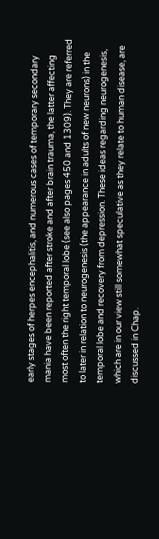early stages of herpes encephalitis, and numerous cases of temporary secondary mania have been reported after stroke and after brain trauma, the latter affecting most often the right temporal lobe (see also pages 450 and 1309). They are referred to later in relation to neurogenesis (the appearance in adults of new neurons) in the temporal lobe and recovery from depression. These ideas regarding neurogenesis, which are in our view still somewhat speculative as they relate to human disease, are discussed in Chap.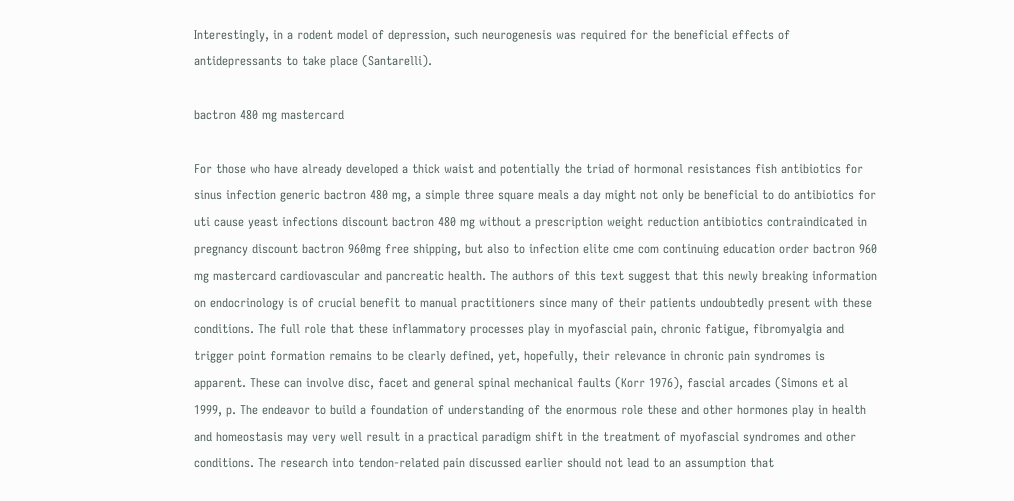Interestingly, in a rodent model of depression, such neurogenesis was required for the beneficial effects of antidepressants to take place (Santarelli).

bactron 480 mg mastercard

For those who have already developed a thick waist and potentially the triad of hormonal resistances fish antibiotics for sinus infection generic bactron 480 mg, a simple three square meals a day might not only be beneficial to do antibiotics for uti cause yeast infections discount bactron 480 mg without a prescription weight reduction antibiotics contraindicated in pregnancy discount bactron 960mg free shipping, but also to infection elite cme com continuing education order bactron 960 mg mastercard cardiovascular and pancreatic health. The authors of this text suggest that this newly breaking information on endocrinology is of crucial benefit to manual practitioners since many of their patients undoubtedly present with these conditions. The full role that these inflammatory processes play in myofascial pain, chronic fatigue, fibromyalgia and trigger point formation remains to be clearly defined, yet, hopefully, their relevance in chronic pain syndromes is apparent. These can involve disc, facet and general spinal mechanical faults (Korr 1976), fascial arcades (Simons et al 1999, p. The endeavor to build a foundation of understanding of the enormous role these and other hormones play in health and homeostasis may very well result in a practical paradigm shift in the treatment of myofascial syndromes and other conditions. The research into tendon-related pain discussed earlier should not lead to an assumption that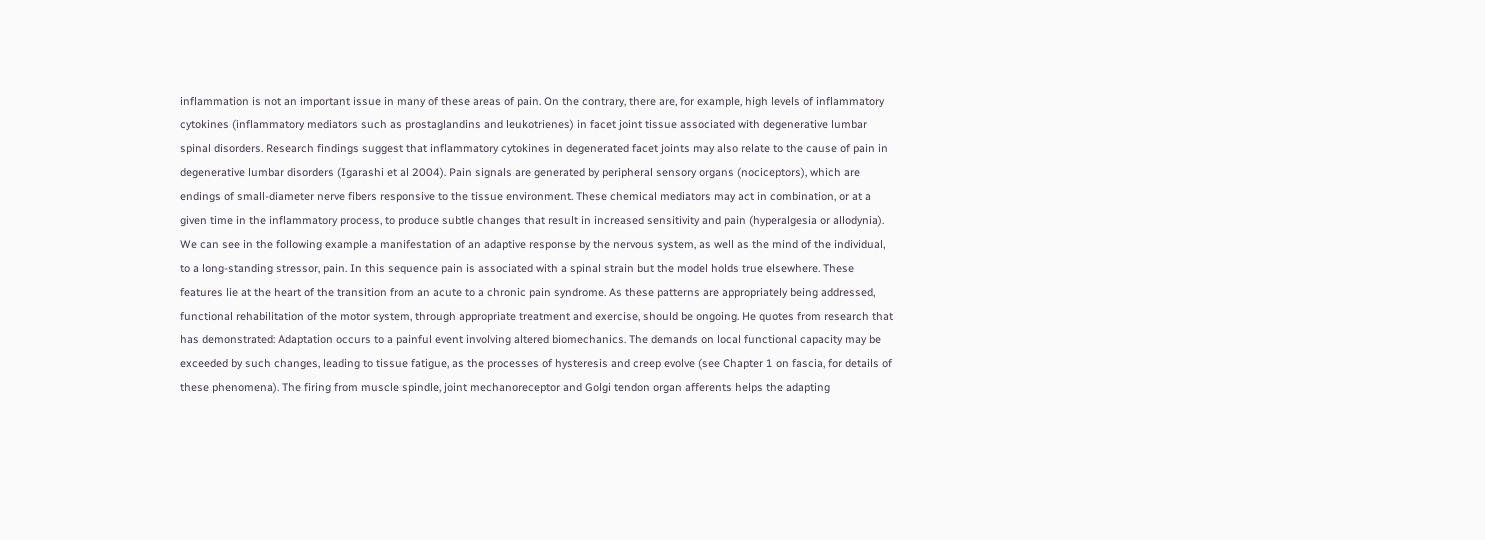inflammation is not an important issue in many of these areas of pain. On the contrary, there are, for example, high levels of inflammatory cytokines (inflammatory mediators such as prostaglandins and leukotrienes) in facet joint tissue associated with degenerative lumbar spinal disorders. Research findings suggest that inflammatory cytokines in degenerated facet joints may also relate to the cause of pain in degenerative lumbar disorders (Igarashi et al 2004). Pain signals are generated by peripheral sensory organs (nociceptors), which are endings of small-diameter nerve fibers responsive to the tissue environment. These chemical mediators may act in combination, or at a given time in the inflammatory process, to produce subtle changes that result in increased sensitivity and pain (hyperalgesia or allodynia). We can see in the following example a manifestation of an adaptive response by the nervous system, as well as the mind of the individual, to a long-standing stressor, pain. In this sequence pain is associated with a spinal strain but the model holds true elsewhere. These features lie at the heart of the transition from an acute to a chronic pain syndrome. As these patterns are appropriately being addressed, functional rehabilitation of the motor system, through appropriate treatment and exercise, should be ongoing. He quotes from research that has demonstrated: Adaptation occurs to a painful event involving altered biomechanics. The demands on local functional capacity may be exceeded by such changes, leading to tissue fatigue, as the processes of hysteresis and creep evolve (see Chapter 1 on fascia, for details of these phenomena). The firing from muscle spindle, joint mechanoreceptor and Golgi tendon organ afferents helps the adapting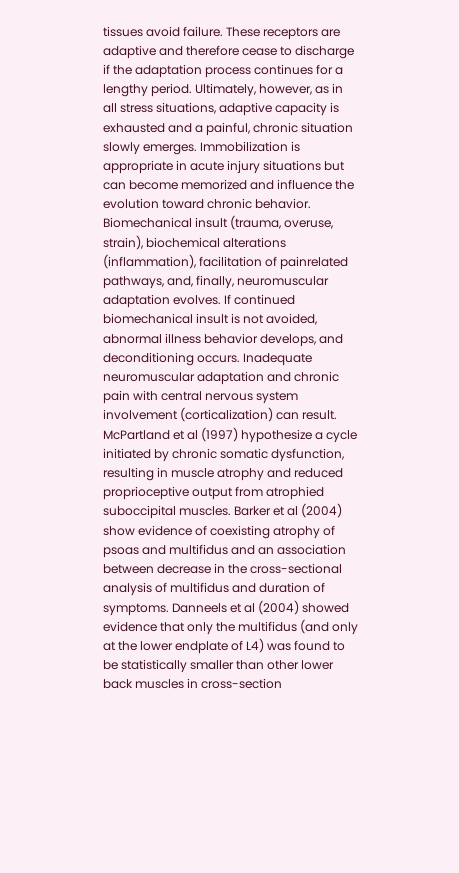tissues avoid failure. These receptors are adaptive and therefore cease to discharge if the adaptation process continues for a lengthy period. Ultimately, however, as in all stress situations, adaptive capacity is exhausted and a painful, chronic situation slowly emerges. Immobilization is appropriate in acute injury situations but can become memorized and influence the evolution toward chronic behavior. Biomechanical insult (trauma, overuse, strain), biochemical alterations (inflammation), facilitation of painrelated pathways, and, finally, neuromuscular adaptation evolves. If continued biomechanical insult is not avoided, abnormal illness behavior develops, and deconditioning occurs. Inadequate neuromuscular adaptation and chronic pain with central nervous system involvement (corticalization) can result. McPartland et al (1997) hypothesize a cycle initiated by chronic somatic dysfunction, resulting in muscle atrophy and reduced proprioceptive output from atrophied suboccipital muscles. Barker et al (2004) show evidence of coexisting atrophy of psoas and multifidus and an association between decrease in the cross-sectional analysis of multifidus and duration of symptoms. Danneels et al (2004) showed evidence that only the multifidus (and only at the lower endplate of L4) was found to be statistically smaller than other lower back muscles in cross-section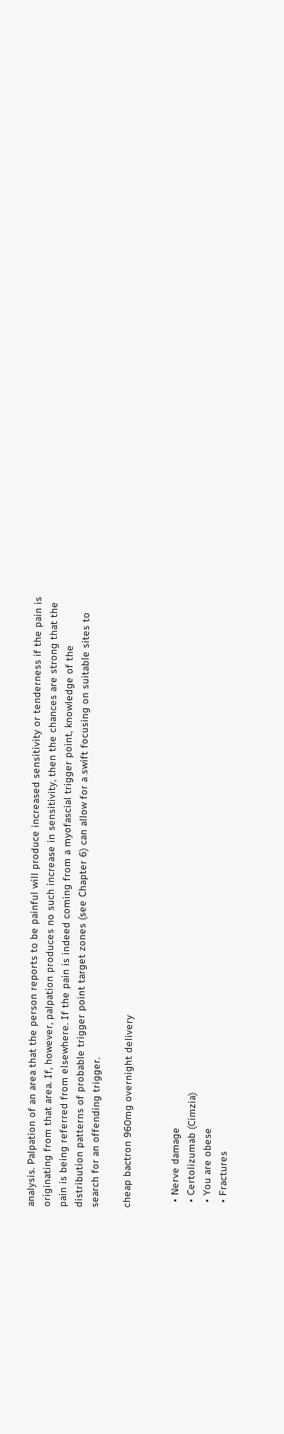analysis. Palpation of an area that the person reports to be painful will produce increased sensitivity or tenderness if the pain is originating from that area. If, however, palpation produces no such increase in sensitivity, then the chances are strong that the pain is being referred from elsewhere. If the pain is indeed coming from a myofascial trigger point, knowledge of the distribution patterns of probable trigger point target zones (see Chapter 6) can allow for a swift focusing on suitable sites to search for an offending trigger.

cheap bactron 960mg overnight delivery


  • Nerve damage
  • Certolizumab (Cimzia)
  • You are obese
  • Fractures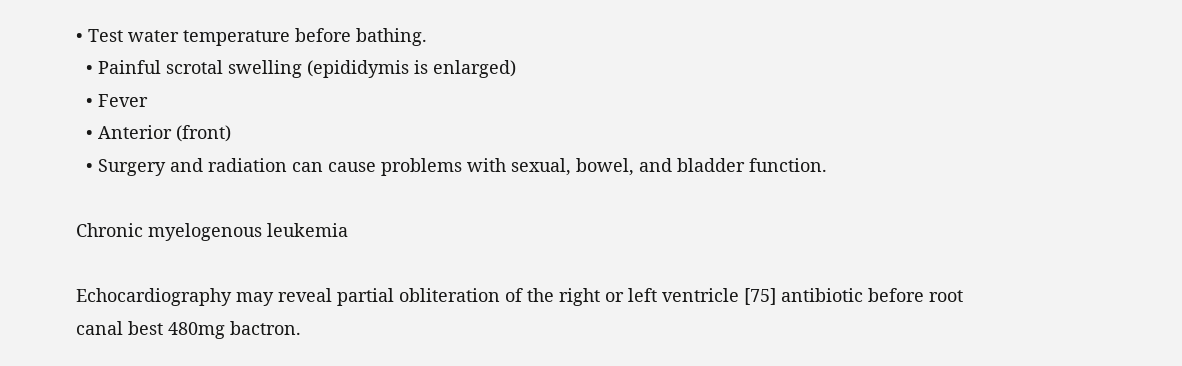• Test water temperature before bathing.
  • Painful scrotal swelling (epididymis is enlarged)
  • Fever
  • Anterior (front)
  • Surgery and radiation can cause problems with sexual, bowel, and bladder function.

Chronic myelogenous leukemia

Echocardiography may reveal partial obliteration of the right or left ventricle [75] antibiotic before root canal best 480mg bactron.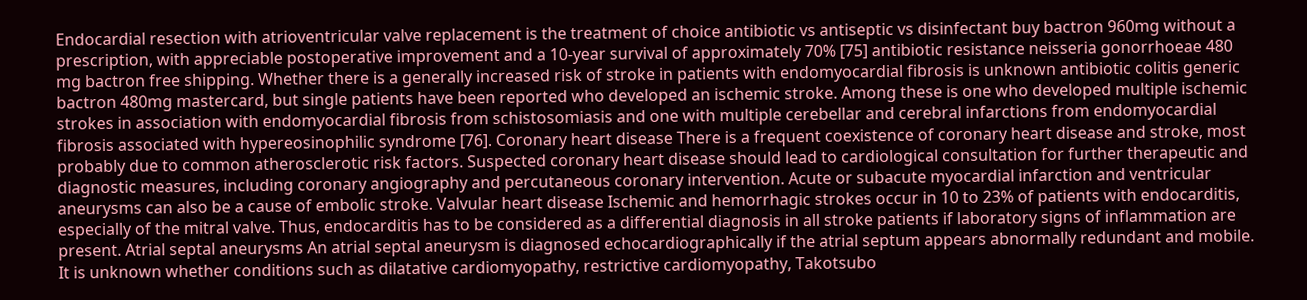Endocardial resection with atrioventricular valve replacement is the treatment of choice antibiotic vs antiseptic vs disinfectant buy bactron 960mg without a prescription, with appreciable postoperative improvement and a 10-year survival of approximately 70% [75] antibiotic resistance neisseria gonorrhoeae 480 mg bactron free shipping. Whether there is a generally increased risk of stroke in patients with endomyocardial fibrosis is unknown antibiotic colitis generic bactron 480mg mastercard, but single patients have been reported who developed an ischemic stroke. Among these is one who developed multiple ischemic strokes in association with endomyocardial fibrosis from schistosomiasis and one with multiple cerebellar and cerebral infarctions from endomyocardial fibrosis associated with hypereosinophilic syndrome [76]. Coronary heart disease There is a frequent coexistence of coronary heart disease and stroke, most probably due to common atherosclerotic risk factors. Suspected coronary heart disease should lead to cardiological consultation for further therapeutic and diagnostic measures, including coronary angiography and percutaneous coronary intervention. Acute or subacute myocardial infarction and ventricular aneurysms can also be a cause of embolic stroke. Valvular heart disease Ischemic and hemorrhagic strokes occur in 10 to 23% of patients with endocarditis, especially of the mitral valve. Thus, endocarditis has to be considered as a differential diagnosis in all stroke patients if laboratory signs of inflammation are present. Atrial septal aneurysms An atrial septal aneurysm is diagnosed echocardiographically if the atrial septum appears abnormally redundant and mobile. It is unknown whether conditions such as dilatative cardiomyopathy, restrictive cardiomyopathy, Takotsubo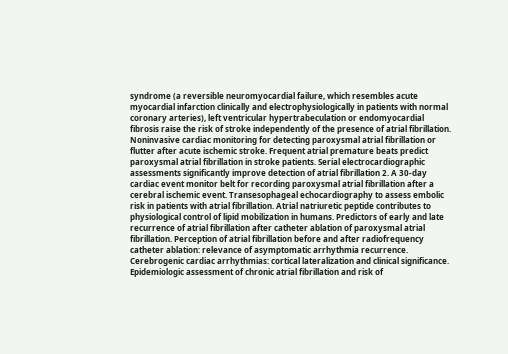syndrome (a reversible neuromyocardial failure, which resembles acute myocardial infarction clinically and electrophysiologically in patients with normal coronary arteries), left ventricular hypertrabeculation or endomyocardial fibrosis raise the risk of stroke independently of the presence of atrial fibrillation. Noninvasive cardiac monitoring for detecting paroxysmal atrial fibrillation or flutter after acute ischemic stroke. Frequent atrial premature beats predict paroxysmal atrial fibrillation in stroke patients. Serial electrocardiographic assessments significantly improve detection of atrial fibrillation 2. A 30-day cardiac event monitor belt for recording paroxysmal atrial fibrillation after a cerebral ischemic event. Transesophageal echocardiography to assess embolic risk in patients with atrial fibrillation. Atrial natriuretic peptide contributes to physiological control of lipid mobilization in humans. Predictors of early and late recurrence of atrial fibrillation after catheter ablation of paroxysmal atrial fibrillation. Perception of atrial fibrillation before and after radiofrequency catheter ablation: relevance of asymptomatic arrhythmia recurrence. Cerebrogenic cardiac arrhythmias: cortical lateralization and clinical significance. Epidemiologic assessment of chronic atrial fibrillation and risk of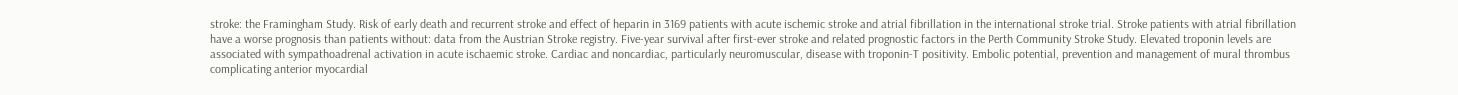stroke: the Framingham Study. Risk of early death and recurrent stroke and effect of heparin in 3169 patients with acute ischemic stroke and atrial fibrillation in the international stroke trial. Stroke patients with atrial fibrillation have a worse prognosis than patients without: data from the Austrian Stroke registry. Five-year survival after first-ever stroke and related prognostic factors in the Perth Community Stroke Study. Elevated troponin levels are associated with sympathoadrenal activation in acute ischaemic stroke. Cardiac and noncardiac, particularly neuromuscular, disease with troponin-T positivity. Embolic potential, prevention and management of mural thrombus complicating anterior myocardial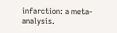infarction: a meta-analysis.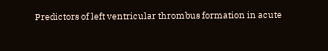Predictors of left ventricular thrombus formation in acute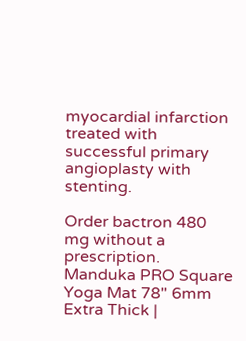myocardial infarction treated with successful primary angioplasty with stenting.

Order bactron 480 mg without a prescription. Manduka PRO Square Yoga Mat 78" 6mm Extra Thick |